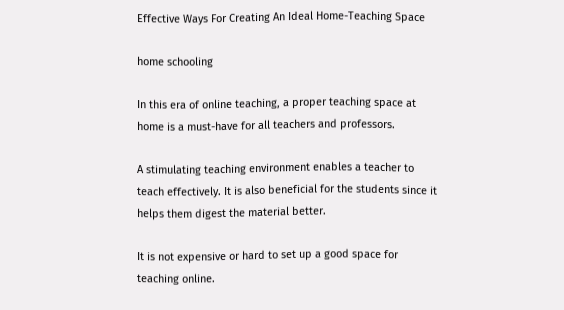Effective Ways For Creating An Ideal Home-Teaching Space

home schooling

In this era of online teaching, a proper teaching space at home is a must-have for all teachers and professors.

A stimulating teaching environment enables a teacher to teach effectively. It is also beneficial for the students since it helps them digest the material better.

It is not expensive or hard to set up a good space for teaching online.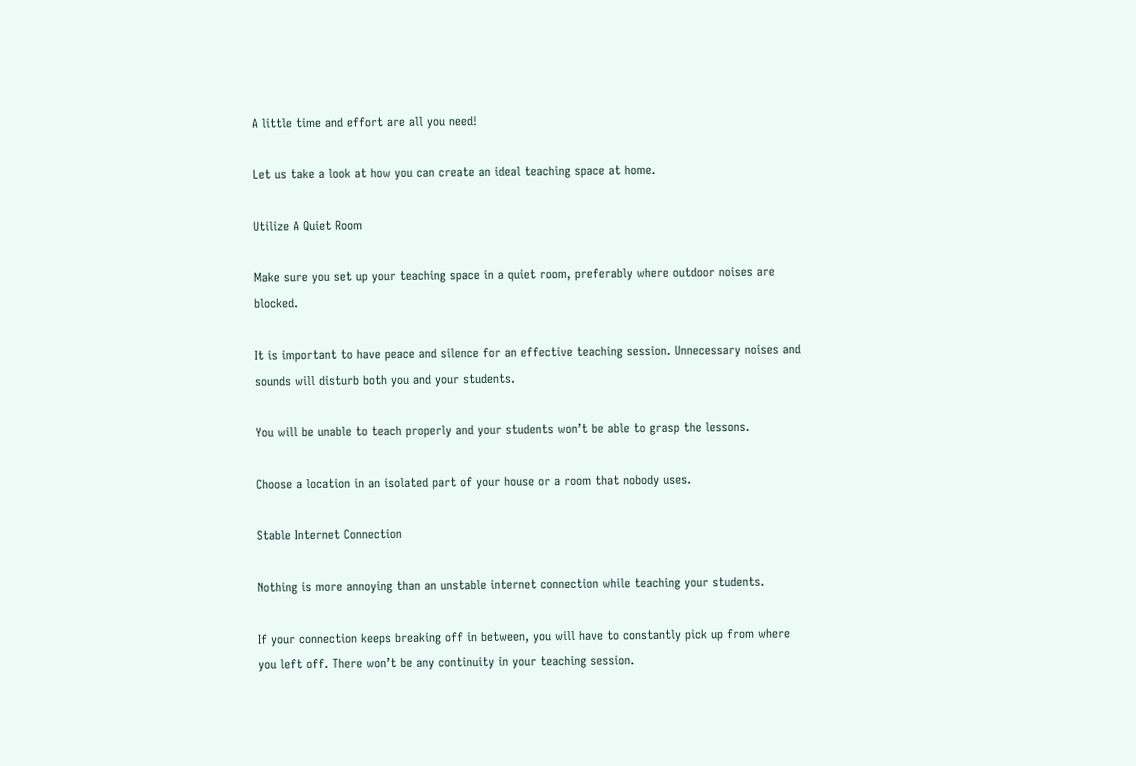A little time and effort are all you need!

Let us take a look at how you can create an ideal teaching space at home.

Utilize A Quiet Room

Make sure you set up your teaching space in a quiet room, preferably where outdoor noises are blocked.

It is important to have peace and silence for an effective teaching session. Unnecessary noises and sounds will disturb both you and your students.

You will be unable to teach properly and your students won’t be able to grasp the lessons.

Choose a location in an isolated part of your house or a room that nobody uses.

Stable Internet Connection

Nothing is more annoying than an unstable internet connection while teaching your students.

If your connection keeps breaking off in between, you will have to constantly pick up from where you left off. There won’t be any continuity in your teaching session.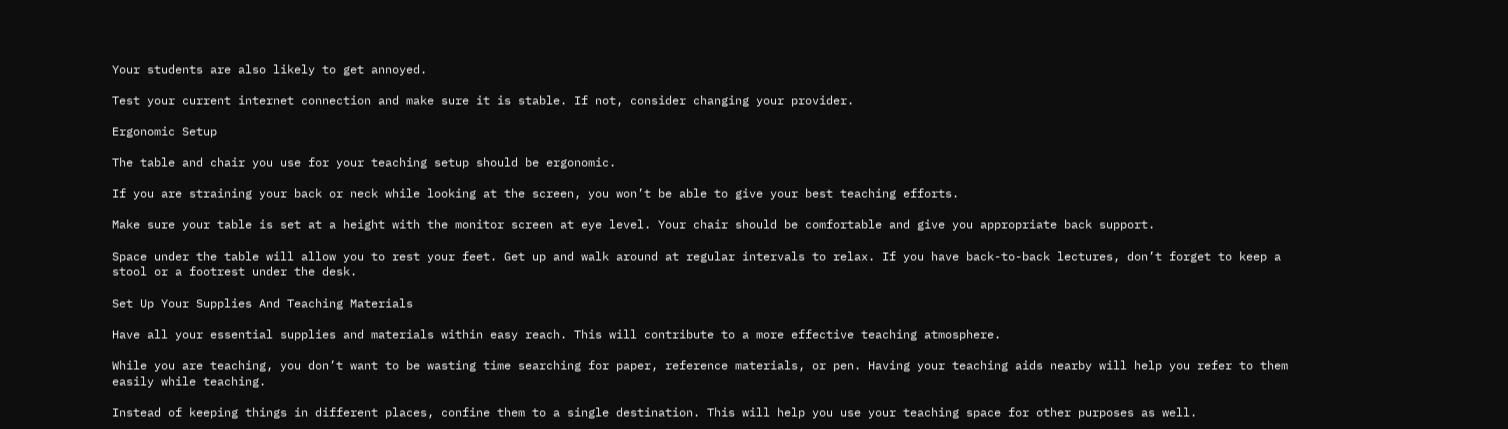Your students are also likely to get annoyed.

Test your current internet connection and make sure it is stable. If not, consider changing your provider.

Ergonomic Setup

The table and chair you use for your teaching setup should be ergonomic.

If you are straining your back or neck while looking at the screen, you won’t be able to give your best teaching efforts.

Make sure your table is set at a height with the monitor screen at eye level. Your chair should be comfortable and give you appropriate back support.

Space under the table will allow you to rest your feet. Get up and walk around at regular intervals to relax. If you have back-to-back lectures, don’t forget to keep a stool or a footrest under the desk.

Set Up Your Supplies And Teaching Materials

Have all your essential supplies and materials within easy reach. This will contribute to a more effective teaching atmosphere.

While you are teaching, you don’t want to be wasting time searching for paper, reference materials, or pen. Having your teaching aids nearby will help you refer to them easily while teaching.

Instead of keeping things in different places, confine them to a single destination. This will help you use your teaching space for other purposes as well.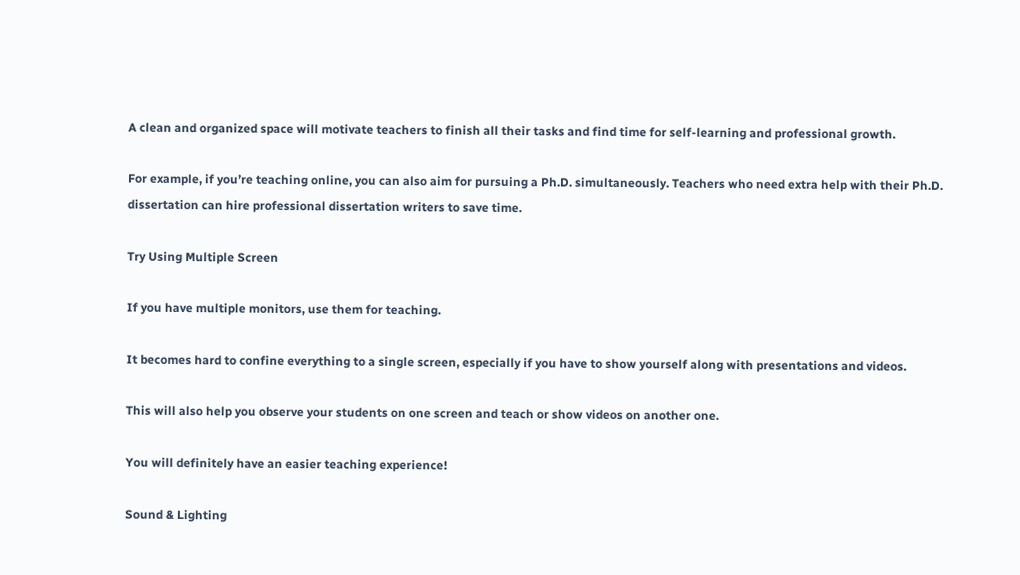A clean and organized space will motivate teachers to finish all their tasks and find time for self-learning and professional growth.

For example, if you’re teaching online, you can also aim for pursuing a Ph.D. simultaneously. Teachers who need extra help with their Ph.D. dissertation can hire professional dissertation writers to save time.

Try Using Multiple Screen

If you have multiple monitors, use them for teaching.

It becomes hard to confine everything to a single screen, especially if you have to show yourself along with presentations and videos.

This will also help you observe your students on one screen and teach or show videos on another one.

You will definitely have an easier teaching experience!

Sound & Lighting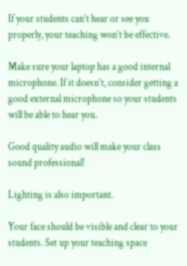If your students can’t hear or see you properly, your teaching won’t be effective.

Make sure your laptop has a good internal microphone. If it doesn’t, consider getting a good external microphone so your students will be able to hear you.

Good quality audio will make your class sound professional!

Lighting is also important.

Your face should be visible and clear to your students. Set up your teaching space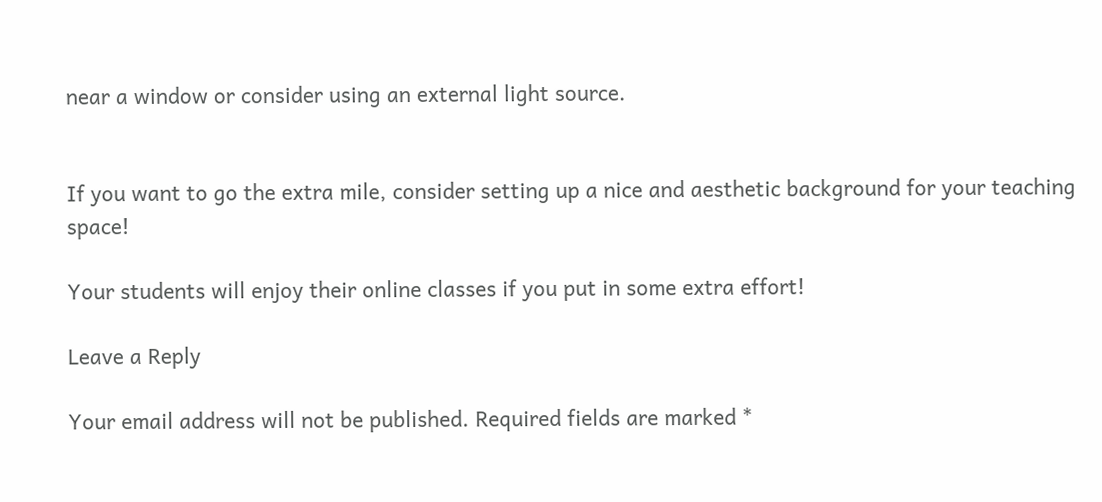near a window or consider using an external light source.


If you want to go the extra mile, consider setting up a nice and aesthetic background for your teaching space!

Your students will enjoy their online classes if you put in some extra effort!

Leave a Reply

Your email address will not be published. Required fields are marked *